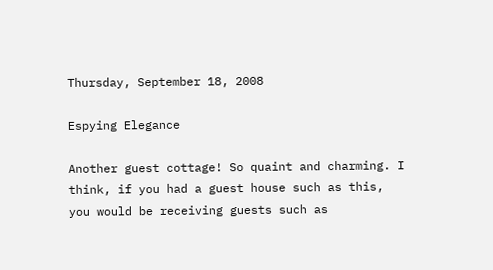Thursday, September 18, 2008

Espying Elegance

Another guest cottage! So quaint and charming. I think, if you had a guest house such as this, you would be receiving guests such as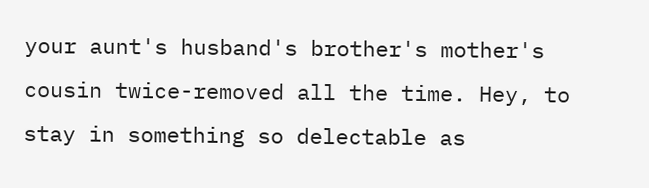your aunt's husband's brother's mother's cousin twice-removed all the time. Hey, to stay in something so delectable as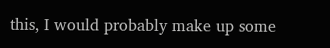this, I would probably make up some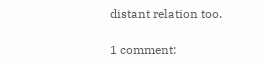distant relation too.

1 comment: